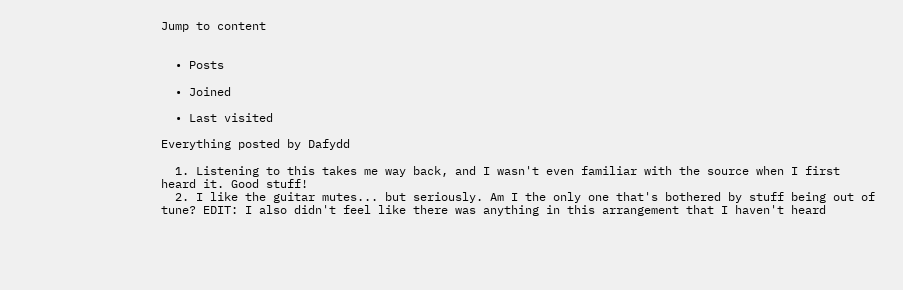Jump to content


  • Posts

  • Joined

  • Last visited

Everything posted by Dafydd

  1. Listening to this takes me way back, and I wasn't even familiar with the source when I first heard it. Good stuff!
  2. I like the guitar mutes... but seriously. Am I the only one that's bothered by stuff being out of tune? EDIT: I also didn't feel like there was anything in this arrangement that I haven't heard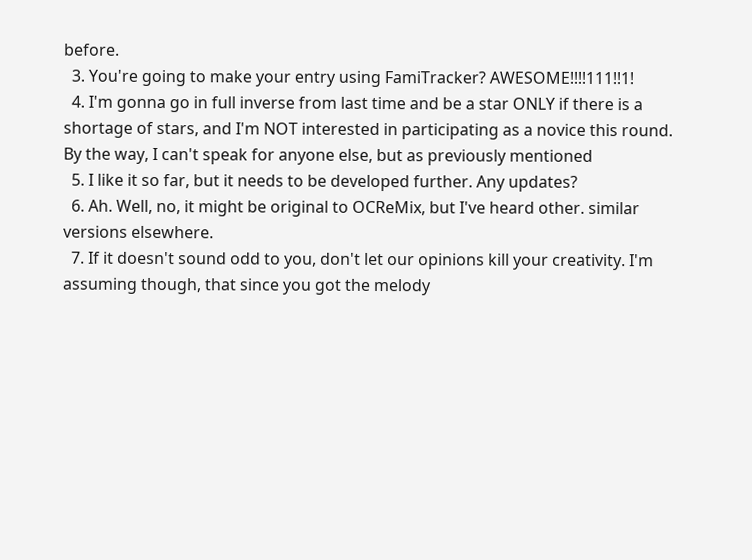before.
  3. You're going to make your entry using FamiTracker? AWESOME!!!!111!!1!
  4. I'm gonna go in full inverse from last time and be a star ONLY if there is a shortage of stars, and I'm NOT interested in participating as a novice this round. By the way, I can't speak for anyone else, but as previously mentioned
  5. I like it so far, but it needs to be developed further. Any updates?
  6. Ah. Well, no, it might be original to OCReMix, but I've heard other. similar versions elsewhere.
  7. If it doesn't sound odd to you, don't let our opinions kill your creativity. I'm assuming though, that since you got the melody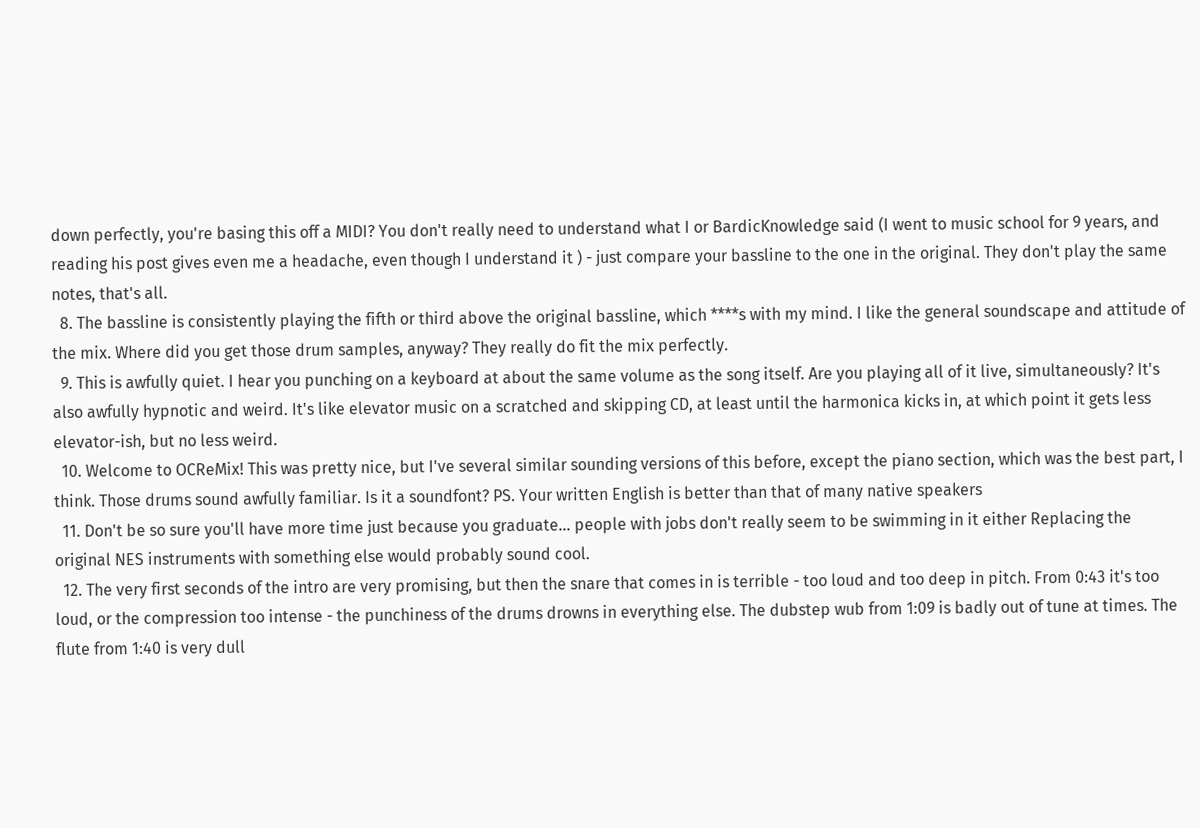down perfectly, you're basing this off a MIDI? You don't really need to understand what I or BardicKnowledge said (I went to music school for 9 years, and reading his post gives even me a headache, even though I understand it ) - just compare your bassline to the one in the original. They don't play the same notes, that's all.
  8. The bassline is consistently playing the fifth or third above the original bassline, which ****s with my mind. I like the general soundscape and attitude of the mix. Where did you get those drum samples, anyway? They really do fit the mix perfectly.
  9. This is awfully quiet. I hear you punching on a keyboard at about the same volume as the song itself. Are you playing all of it live, simultaneously? It's also awfully hypnotic and weird. It's like elevator music on a scratched and skipping CD, at least until the harmonica kicks in, at which point it gets less elevator-ish, but no less weird.
  10. Welcome to OCReMix! This was pretty nice, but I've several similar sounding versions of this before, except the piano section, which was the best part, I think. Those drums sound awfully familiar. Is it a soundfont? PS. Your written English is better than that of many native speakers
  11. Don't be so sure you'll have more time just because you graduate... people with jobs don't really seem to be swimming in it either Replacing the original NES instruments with something else would probably sound cool.
  12. The very first seconds of the intro are very promising, but then the snare that comes in is terrible - too loud and too deep in pitch. From 0:43 it's too loud, or the compression too intense - the punchiness of the drums drowns in everything else. The dubstep wub from 1:09 is badly out of tune at times. The flute from 1:40 is very dull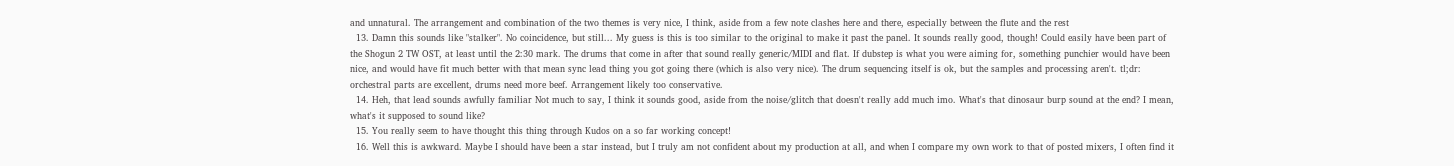and unnatural. The arrangement and combination of the two themes is very nice, I think, aside from a few note clashes here and there, especially between the flute and the rest
  13. Damn this sounds like "stalker". No coincidence, but still... My guess is this is too similar to the original to make it past the panel. It sounds really good, though! Could easily have been part of the Shogun 2 TW OST, at least until the 2:30 mark. The drums that come in after that sound really generic/MIDI and flat. If dubstep is what you were aiming for, something punchier would have been nice, and would have fit much better with that mean sync lead thing you got going there (which is also very nice). The drum sequencing itself is ok, but the samples and processing aren't. tl;dr: orchestral parts are excellent, drums need more beef. Arrangement likely too conservative.
  14. Heh, that lead sounds awfully familiar Not much to say, I think it sounds good, aside from the noise/glitch that doesn't really add much imo. What's that dinosaur burp sound at the end? I mean, what's it supposed to sound like?
  15. You really seem to have thought this thing through Kudos on a so far working concept!
  16. Well this is awkward. Maybe I should have been a star instead, but I truly am not confident about my production at all, and when I compare my own work to that of posted mixers, I often find it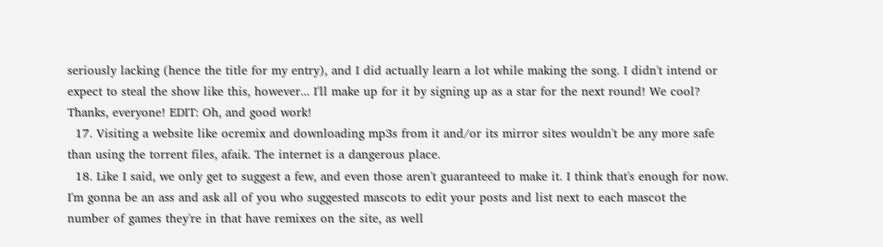seriously lacking (hence the title for my entry), and I did actually learn a lot while making the song. I didn't intend or expect to steal the show like this, however... I'll make up for it by signing up as a star for the next round! We cool? Thanks, everyone! EDIT: Oh, and good work!
  17. Visiting a website like ocremix and downloading mp3s from it and/or its mirror sites wouldn't be any more safe than using the torrent files, afaik. The internet is a dangerous place.
  18. Like I said, we only get to suggest a few, and even those aren't guaranteed to make it. I think that's enough for now. I'm gonna be an ass and ask all of you who suggested mascots to edit your posts and list next to each mascot the number of games they're in that have remixes on the site, as well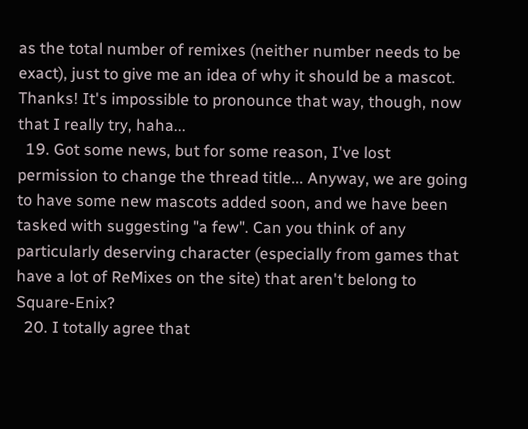as the total number of remixes (neither number needs to be exact), just to give me an idea of why it should be a mascot. Thanks! It's impossible to pronounce that way, though, now that I really try, haha...
  19. Got some news, but for some reason, I've lost permission to change the thread title... Anyway, we are going to have some new mascots added soon, and we have been tasked with suggesting "a few". Can you think of any particularly deserving character (especially from games that have a lot of ReMixes on the site) that aren't belong to Square-Enix?
  20. I totally agree that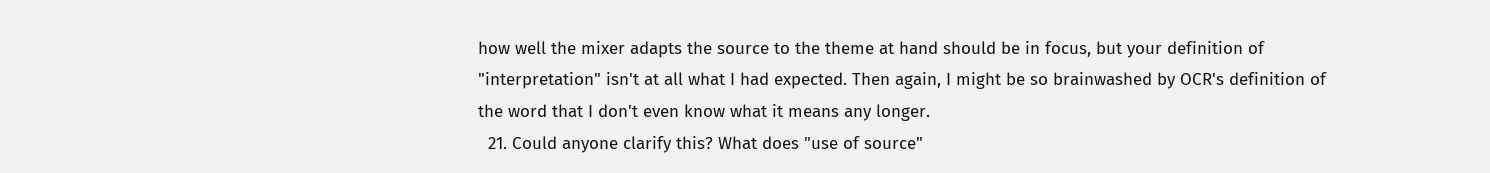how well the mixer adapts the source to the theme at hand should be in focus, but your definition of "interpretation" isn't at all what I had expected. Then again, I might be so brainwashed by OCR's definition of the word that I don't even know what it means any longer.
  21. Could anyone clarify this? What does "use of source"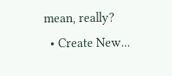mean, really?
  • Create New...